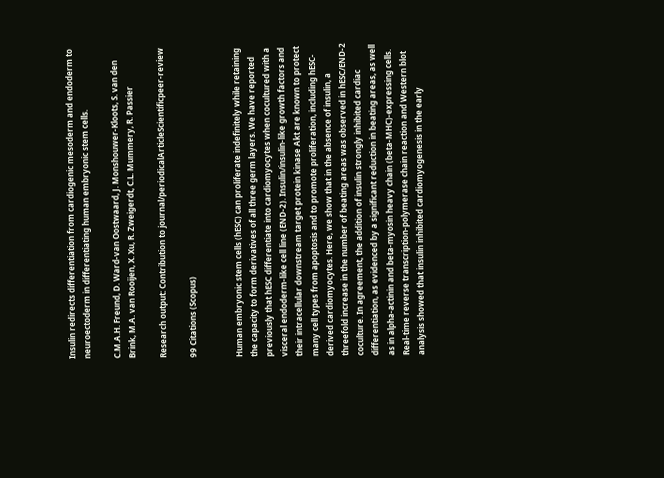Insulin redirects differentiation from cardiogenic mesoderm and endoderm to neuroectoderm in differentiating human embryonic stem cells.

C.M.A.H. Freund, D. Ward-van Oostwaard, J. Monshouwer-Kloots, S. van den Brink, M.A. van Rooijen, X. Xu, R. Zweigerdt, C.L. Mummery, R. Passier

Research output: Contribution to journal/periodicalArticleScientificpeer-review

99 Citations (Scopus)


Human embryonic stem cells (hESC) can proliferate indefinitely while retaining the capacity to form derivatives of all three germ layers. We have reported previously that hESC differentiate into cardiomyocytes when cocultured with a visceral endoderm-like cell line (END-2). Insulin/insulin-like growth factors and their intracellular downstream target protein kinase Akt are known to protect many cell types from apoptosis and to promote proliferation, including hESC-derived cardiomyocytes. Here, we show that in the absence of insulin, a threefold increase in the number of beating areas was observed in hESC/END-2 coculture. In agreement, the addition of insulin strongly inhibited cardiac differentiation, as evidenced by a significant reduction in beating areas, as well as in alpha-actinin and beta-myosin heavy chain (beta-MHC)-expressing cells. Real-time reverse transcription-polymerase chain reaction and Western blot analysis showed that insulin inhibited cardiomyogenesis in the early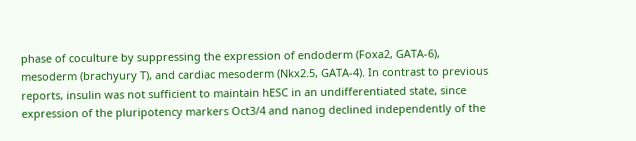phase of coculture by suppressing the expression of endoderm (Foxa2, GATA-6), mesoderm (brachyury T), and cardiac mesoderm (Nkx2.5, GATA-4). In contrast to previous reports, insulin was not sufficient to maintain hESC in an undifferentiated state, since expression of the pluripotency markers Oct3/4 and nanog declined independently of the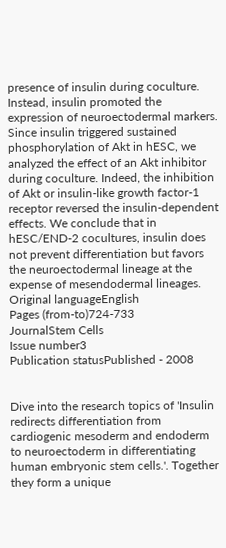presence of insulin during coculture. Instead, insulin promoted the expression of neuroectodermal markers. Since insulin triggered sustained phosphorylation of Akt in hESC, we analyzed the effect of an Akt inhibitor during coculture. Indeed, the inhibition of Akt or insulin-like growth factor-1 receptor reversed the insulin-dependent effects. We conclude that in hESC/END-2 cocultures, insulin does not prevent differentiation but favors the neuroectodermal lineage at the expense of mesendodermal lineages.
Original languageEnglish
Pages (from-to)724-733
JournalStem Cells
Issue number3
Publication statusPublished - 2008


Dive into the research topics of 'Insulin redirects differentiation from cardiogenic mesoderm and endoderm to neuroectoderm in differentiating human embryonic stem cells.'. Together they form a unique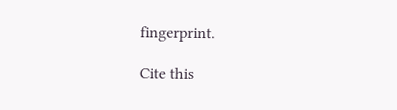fingerprint.

Cite this